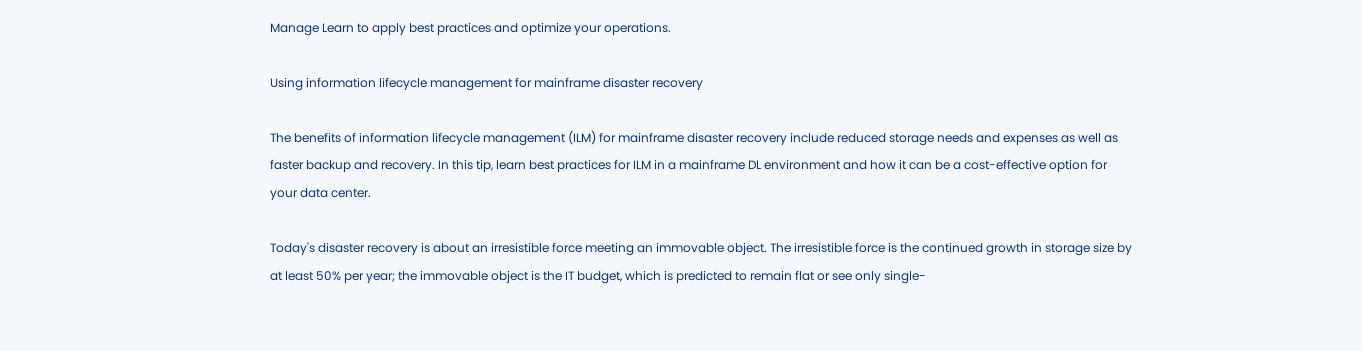Manage Learn to apply best practices and optimize your operations.

Using information lifecycle management for mainframe disaster recovery

The benefits of information lifecycle management (ILM) for mainframe disaster recovery include reduced storage needs and expenses as well as faster backup and recovery. In this tip, learn best practices for ILM in a mainframe DL environment and how it can be a cost-effective option for your data center.

Today's disaster recovery is about an irresistible force meeting an immovable object. The irresistible force is the continued growth in storage size by at least 50% per year; the immovable object is the IT budget, which is predicted to remain flat or see only single-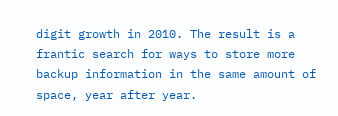digit growth in 2010. The result is a frantic search for ways to store more backup information in the same amount of space, year after year.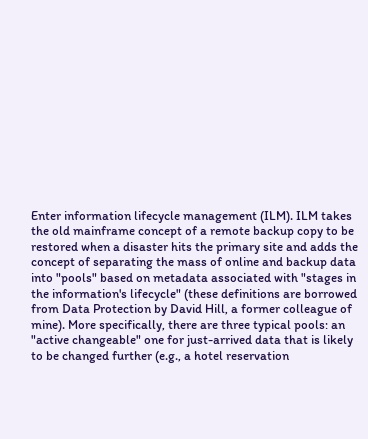Enter information lifecycle management (ILM). ILM takes the old mainframe concept of a remote backup copy to be restored when a disaster hits the primary site and adds the concept of separating the mass of online and backup data into "pools" based on metadata associated with "stages in the information's lifecycle" (these definitions are borrowed from Data Protection by David Hill, a former colleague of mine). More specifically, there are three typical pools: an "active changeable" one for just-arrived data that is likely to be changed further (e.g., a hotel reservation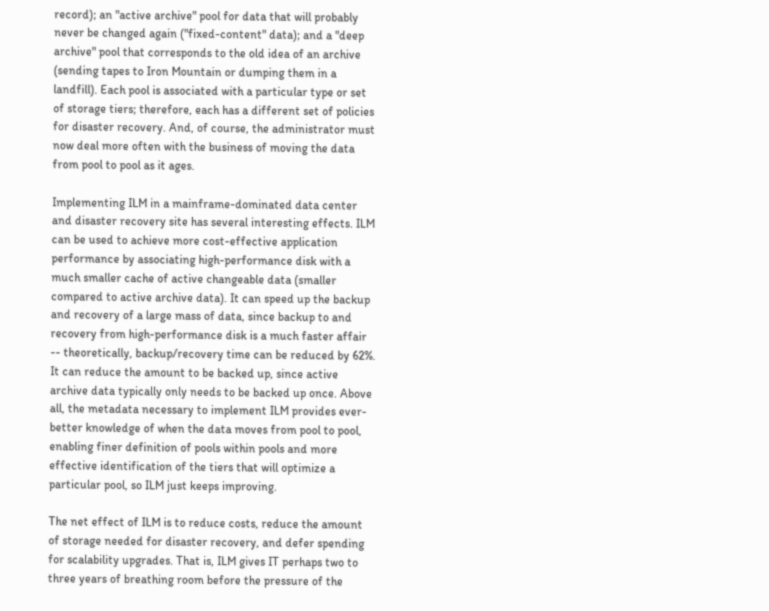record); an "active archive" pool for data that will probably never be changed again ("fixed-content" data); and a "deep archive" pool that corresponds to the old idea of an archive (sending tapes to Iron Mountain or dumping them in a landfill). Each pool is associated with a particular type or set of storage tiers; therefore, each has a different set of policies for disaster recovery. And, of course, the administrator must now deal more often with the business of moving the data from pool to pool as it ages.

Implementing ILM in a mainframe-dominated data center and disaster recovery site has several interesting effects. ILM can be used to achieve more cost-effective application performance by associating high-performance disk with a much smaller cache of active changeable data (smaller compared to active archive data). It can speed up the backup and recovery of a large mass of data, since backup to and recovery from high-performance disk is a much faster affair -- theoretically, backup/recovery time can be reduced by 62%. It can reduce the amount to be backed up, since active archive data typically only needs to be backed up once. Above all, the metadata necessary to implement ILM provides ever-better knowledge of when the data moves from pool to pool, enabling finer definition of pools within pools and more effective identification of the tiers that will optimize a particular pool, so ILM just keeps improving.

The net effect of ILM is to reduce costs, reduce the amount of storage needed for disaster recovery, and defer spending for scalability upgrades. That is, ILM gives IT perhaps two to three years of breathing room before the pressure of the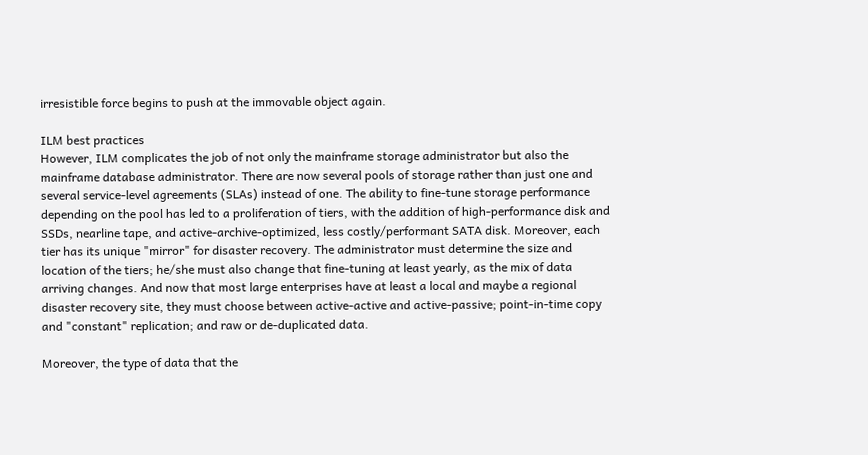irresistible force begins to push at the immovable object again.

ILM best practices
However, ILM complicates the job of not only the mainframe storage administrator but also the mainframe database administrator. There are now several pools of storage rather than just one and several service-level agreements (SLAs) instead of one. The ability to fine-tune storage performance depending on the pool has led to a proliferation of tiers, with the addition of high-performance disk and SSDs, nearline tape, and active-archive-optimized, less costly/performant SATA disk. Moreover, each tier has its unique "mirror" for disaster recovery. The administrator must determine the size and location of the tiers; he/she must also change that fine-tuning at least yearly, as the mix of data arriving changes. And now that most large enterprises have at least a local and maybe a regional disaster recovery site, they must choose between active-active and active-passive; point-in-time copy and "constant" replication; and raw or de-duplicated data.

Moreover, the type of data that the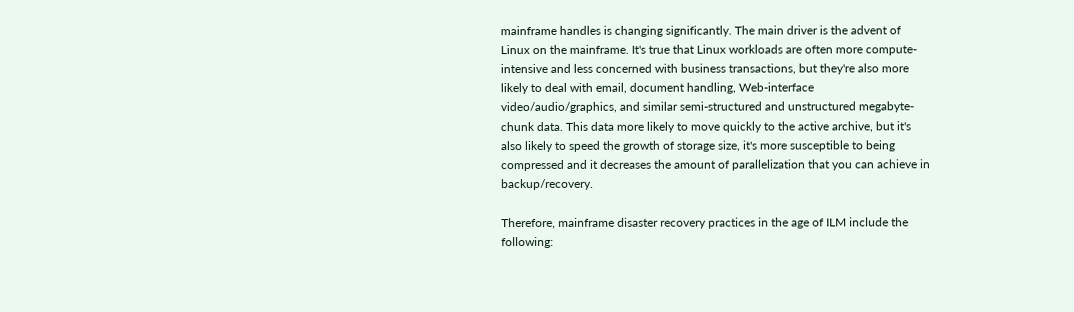mainframe handles is changing significantly. The main driver is the advent of Linux on the mainframe. It's true that Linux workloads are often more compute-intensive and less concerned with business transactions, but they're also more likely to deal with email, document handling, Web-interface video/audio/graphics, and similar semi-structured and unstructured megabyte-chunk data. This data more likely to move quickly to the active archive, but it's also likely to speed the growth of storage size, it's more susceptible to being compressed and it decreases the amount of parallelization that you can achieve in backup/recovery.

Therefore, mainframe disaster recovery practices in the age of ILM include the following: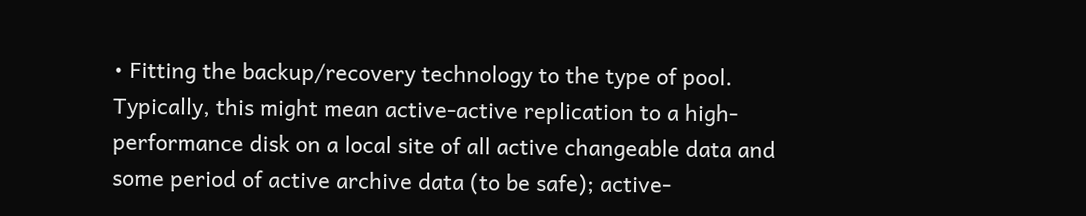• Fitting the backup/recovery technology to the type of pool. Typically, this might mean active-active replication to a high-performance disk on a local site of all active changeable data and some period of active archive data (to be safe); active-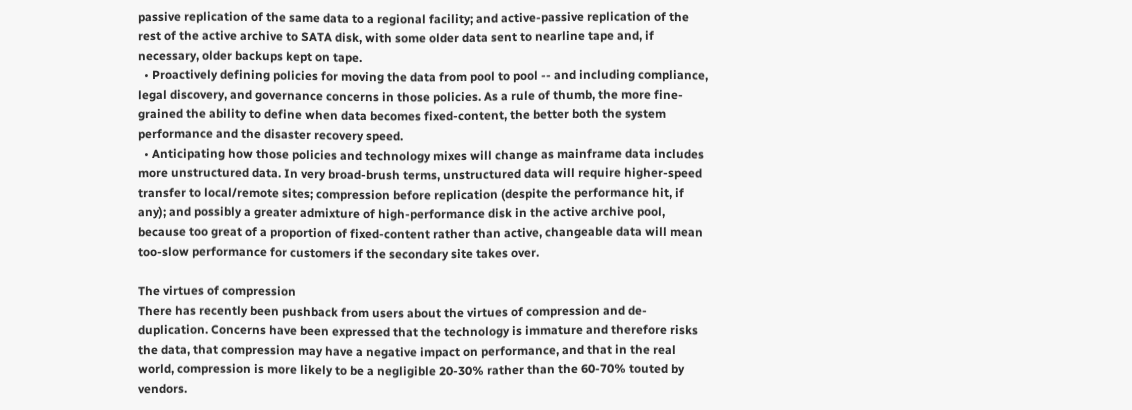passive replication of the same data to a regional facility; and active-passive replication of the rest of the active archive to SATA disk, with some older data sent to nearline tape and, if necessary, older backups kept on tape.
  • Proactively defining policies for moving the data from pool to pool -- and including compliance, legal discovery, and governance concerns in those policies. As a rule of thumb, the more fine-grained the ability to define when data becomes fixed-content, the better both the system performance and the disaster recovery speed.
  • Anticipating how those policies and technology mixes will change as mainframe data includes more unstructured data. In very broad-brush terms, unstructured data will require higher-speed transfer to local/remote sites; compression before replication (despite the performance hit, if any); and possibly a greater admixture of high-performance disk in the active archive pool, because too great of a proportion of fixed-content rather than active, changeable data will mean too-slow performance for customers if the secondary site takes over.

The virtues of compression
There has recently been pushback from users about the virtues of compression and de-duplication. Concerns have been expressed that the technology is immature and therefore risks the data, that compression may have a negative impact on performance, and that in the real world, compression is more likely to be a negligible 20-30% rather than the 60-70% touted by vendors.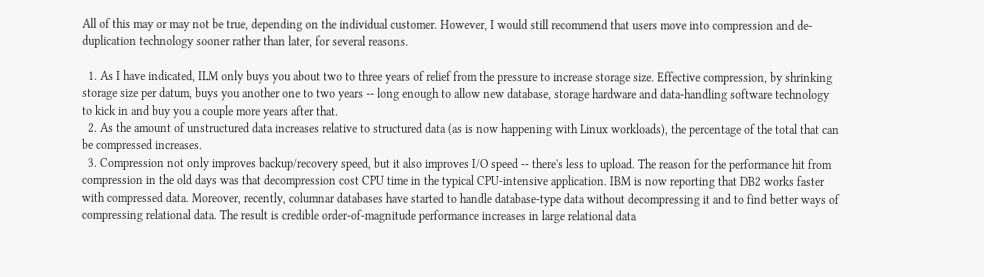All of this may or may not be true, depending on the individual customer. However, I would still recommend that users move into compression and de-duplication technology sooner rather than later, for several reasons.

  1. As I have indicated, ILM only buys you about two to three years of relief from the pressure to increase storage size. Effective compression, by shrinking storage size per datum, buys you another one to two years -- long enough to allow new database, storage hardware and data-handling software technology to kick in and buy you a couple more years after that.
  2. As the amount of unstructured data increases relative to structured data (as is now happening with Linux workloads), the percentage of the total that can be compressed increases.
  3. Compression not only improves backup/recovery speed, but it also improves I/O speed -- there's less to upload. The reason for the performance hit from compression in the old days was that decompression cost CPU time in the typical CPU-intensive application. IBM is now reporting that DB2 works faster with compressed data. Moreover, recently, columnar databases have started to handle database-type data without decompressing it and to find better ways of compressing relational data. The result is credible order-of-magnitude performance increases in large relational data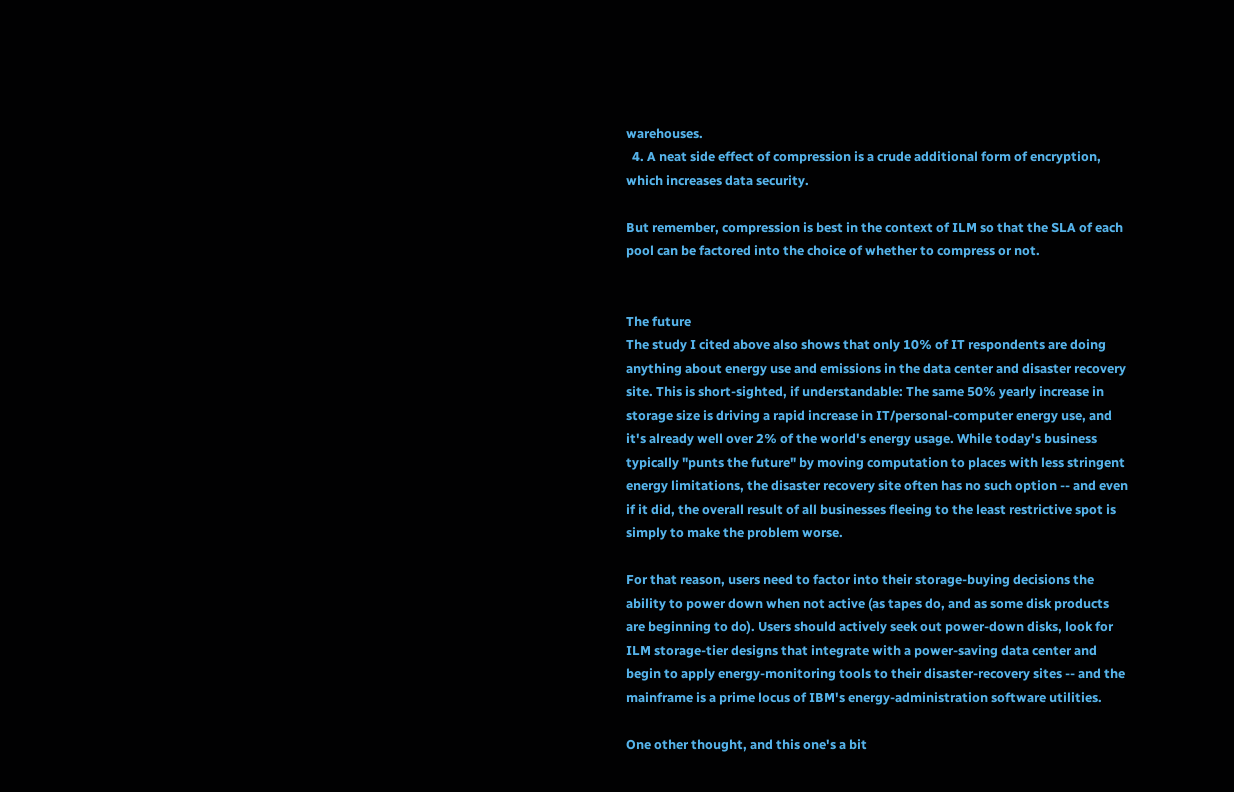warehouses.
  4. A neat side effect of compression is a crude additional form of encryption, which increases data security.

But remember, compression is best in the context of ILM so that the SLA of each pool can be factored into the choice of whether to compress or not.


The future
The study I cited above also shows that only 10% of IT respondents are doing anything about energy use and emissions in the data center and disaster recovery site. This is short-sighted, if understandable: The same 50% yearly increase in storage size is driving a rapid increase in IT/personal-computer energy use, and it's already well over 2% of the world's energy usage. While today's business typically "punts the future" by moving computation to places with less stringent energy limitations, the disaster recovery site often has no such option -- and even if it did, the overall result of all businesses fleeing to the least restrictive spot is simply to make the problem worse.

For that reason, users need to factor into their storage-buying decisions the ability to power down when not active (as tapes do, and as some disk products are beginning to do). Users should actively seek out power-down disks, look for ILM storage-tier designs that integrate with a power-saving data center and begin to apply energy-monitoring tools to their disaster-recovery sites -- and the mainframe is a prime locus of IBM's energy-administration software utilities.

One other thought, and this one's a bit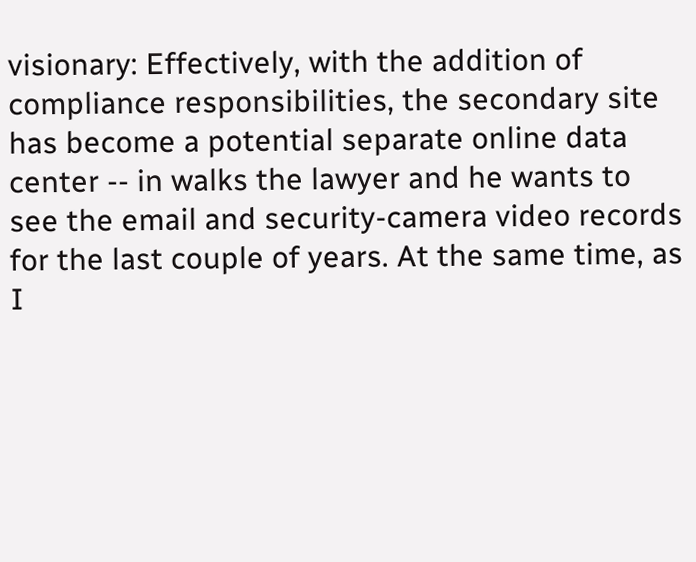visionary: Effectively, with the addition of compliance responsibilities, the secondary site has become a potential separate online data center -- in walks the lawyer and he wants to see the email and security-camera video records for the last couple of years. At the same time, as I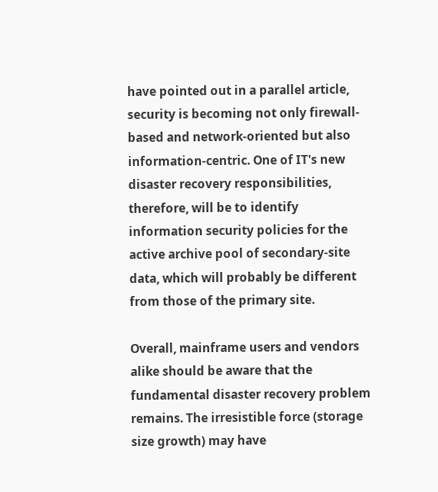have pointed out in a parallel article, security is becoming not only firewall-based and network-oriented but also information-centric. One of IT's new disaster recovery responsibilities, therefore, will be to identify information security policies for the active archive pool of secondary-site data, which will probably be different from those of the primary site.

Overall, mainframe users and vendors alike should be aware that the fundamental disaster recovery problem remains. The irresistible force (storage size growth) may have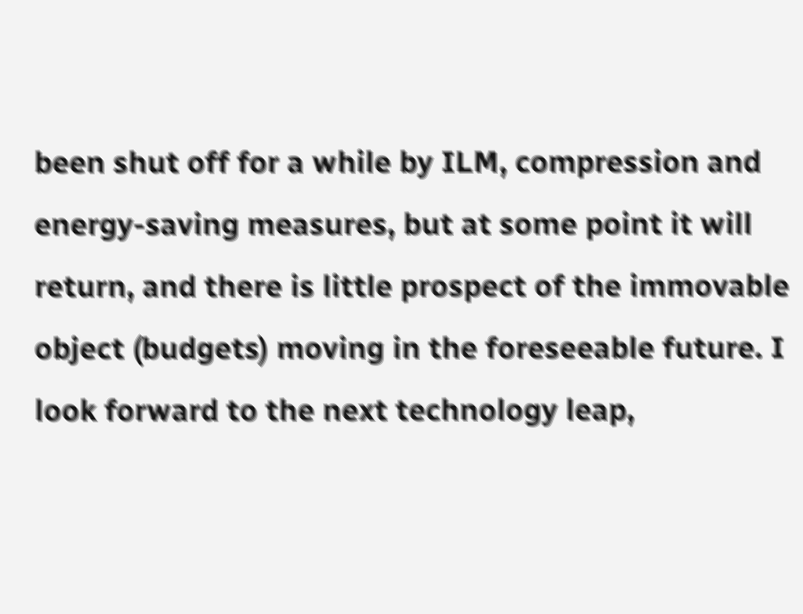been shut off for a while by ILM, compression and energy-saving measures, but at some point it will return, and there is little prospect of the immovable object (budgets) moving in the foreseeable future. I look forward to the next technology leap,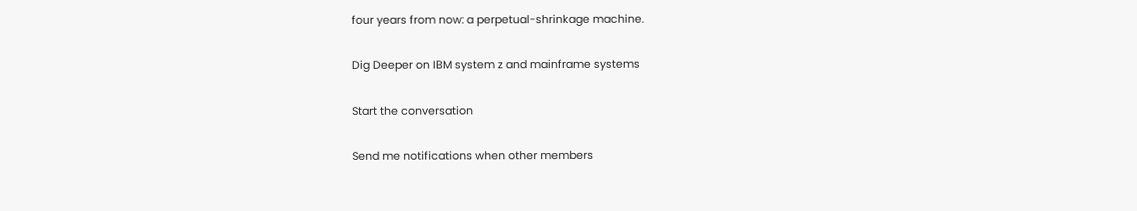four years from now: a perpetual-shrinkage machine.

Dig Deeper on IBM system z and mainframe systems

Start the conversation

Send me notifications when other members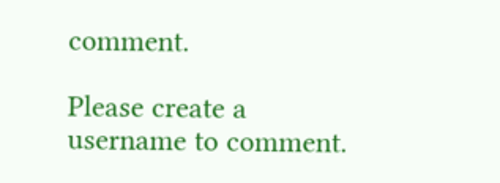comment.

Please create a username to comment.